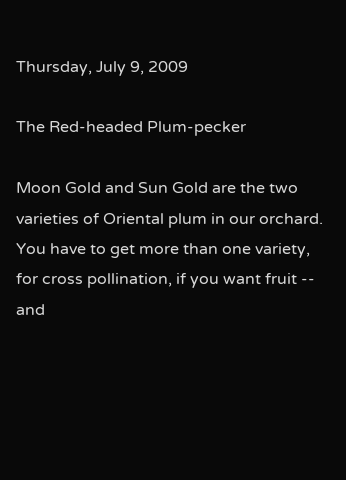Thursday, July 9, 2009

The Red-headed Plum-pecker

Moon Gold and Sun Gold are the two varieties of Oriental plum in our orchard. You have to get more than one variety, for cross pollination, if you want fruit -- and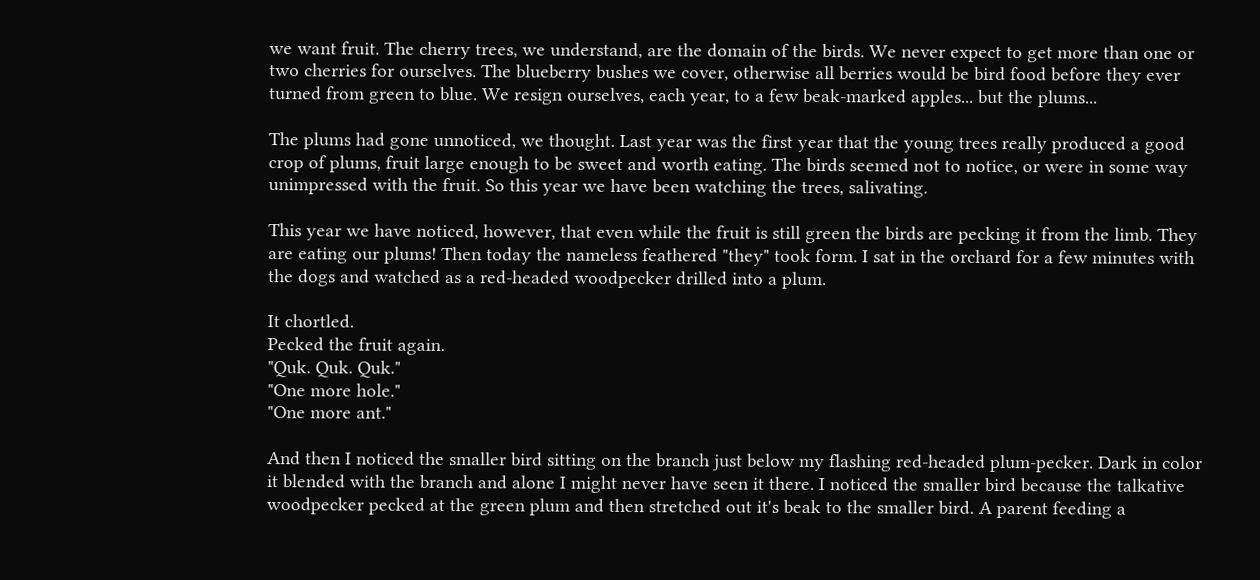we want fruit. The cherry trees, we understand, are the domain of the birds. We never expect to get more than one or two cherries for ourselves. The blueberry bushes we cover, otherwise all berries would be bird food before they ever turned from green to blue. We resign ourselves, each year, to a few beak-marked apples... but the plums...

The plums had gone unnoticed, we thought. Last year was the first year that the young trees really produced a good crop of plums, fruit large enough to be sweet and worth eating. The birds seemed not to notice, or were in some way unimpressed with the fruit. So this year we have been watching the trees, salivating.

This year we have noticed, however, that even while the fruit is still green the birds are pecking it from the limb. They are eating our plums! Then today the nameless feathered "they" took form. I sat in the orchard for a few minutes with the dogs and watched as a red-headed woodpecker drilled into a plum.

It chortled.
Pecked the fruit again.
"Quk. Quk. Quk."
"One more hole."
"One more ant."

And then I noticed the smaller bird sitting on the branch just below my flashing red-headed plum-pecker. Dark in color it blended with the branch and alone I might never have seen it there. I noticed the smaller bird because the talkative woodpecker pecked at the green plum and then stretched out it's beak to the smaller bird. A parent feeding a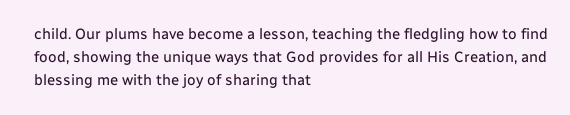child. Our plums have become a lesson, teaching the fledgling how to find food, showing the unique ways that God provides for all His Creation, and blessing me with the joy of sharing that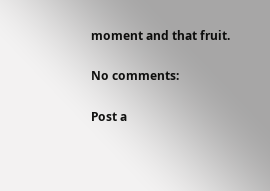moment and that fruit.

No comments:

Post a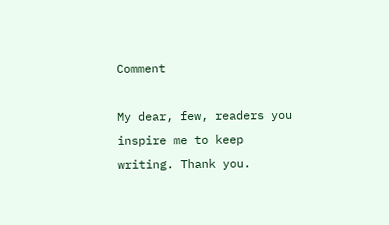Comment

My dear, few, readers you inspire me to keep writing. Thank you.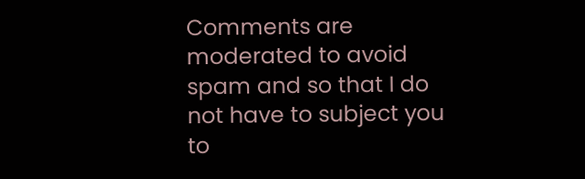Comments are moderated to avoid spam and so that I do not have to subject you to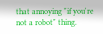that annoying "if you're not a robot" thing.